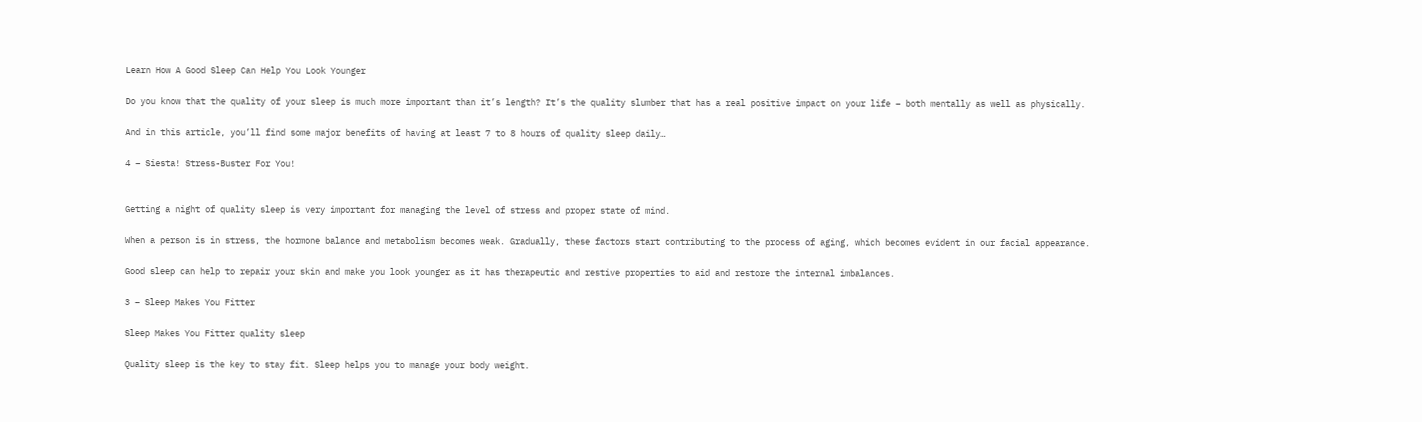Learn How A Good Sleep Can Help You Look Younger

Do you know that the quality of your sleep is much more important than it’s length? It’s the quality slumber that has a real positive impact on your life – both mentally as well as physically.

And in this article, you’ll find some major benefits of having at least 7 to 8 hours of quality sleep daily…

4 – Siesta! Stress-Buster For You!


Getting a night of quality sleep is very important for managing the level of stress and proper state of mind.

When a person is in stress, the hormone balance and metabolism becomes weak. Gradually, these factors start contributing to the process of aging, which becomes evident in our facial appearance.

Good sleep can help to repair your skin and make you look younger as it has therapeutic and restive properties to aid and restore the internal imbalances.

3 – Sleep Makes You Fitter

Sleep Makes You Fitter quality sleep

Quality sleep is the key to stay fit. Sleep helps you to manage your body weight.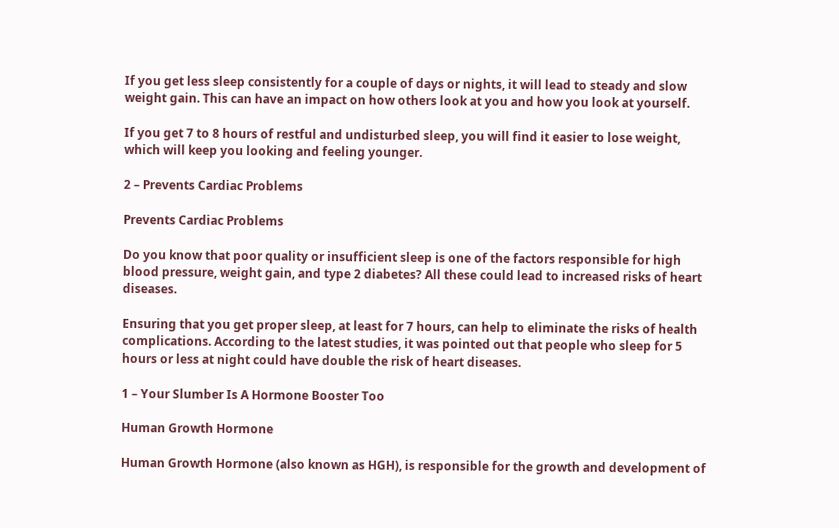If you get less sleep consistently for a couple of days or nights, it will lead to steady and slow weight gain. This can have an impact on how others look at you and how you look at yourself.

If you get 7 to 8 hours of restful and undisturbed sleep, you will find it easier to lose weight, which will keep you looking and feeling younger.

2 – Prevents Cardiac Problems

Prevents Cardiac Problems

Do you know that poor quality or insufficient sleep is one of the factors responsible for high blood pressure, weight gain, and type 2 diabetes? All these could lead to increased risks of heart diseases.

Ensuring that you get proper sleep, at least for 7 hours, can help to eliminate the risks of health complications. According to the latest studies, it was pointed out that people who sleep for 5 hours or less at night could have double the risk of heart diseases.

1 – Your Slumber Is A Hormone Booster Too

Human Growth Hormone

Human Growth Hormone (also known as HGH), is responsible for the growth and development of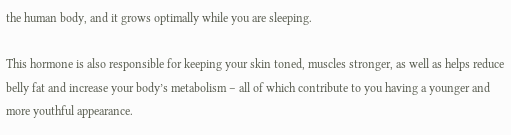the human body, and it grows optimally while you are sleeping.

This hormone is also responsible for keeping your skin toned, muscles stronger, as well as helps reduce belly fat and increase your body’s metabolism – all of which contribute to you having a younger and more youthful appearance.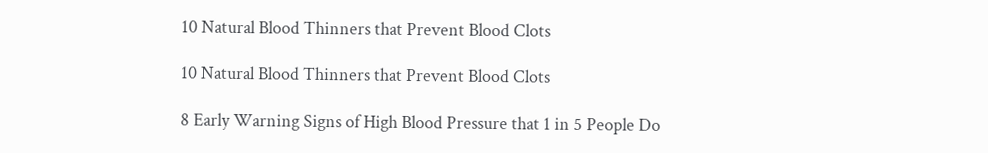10 Natural Blood Thinners that Prevent Blood Clots

10 Natural Blood Thinners that Prevent Blood Clots

8 Early Warning Signs of High Blood Pressure that 1 in 5 People Do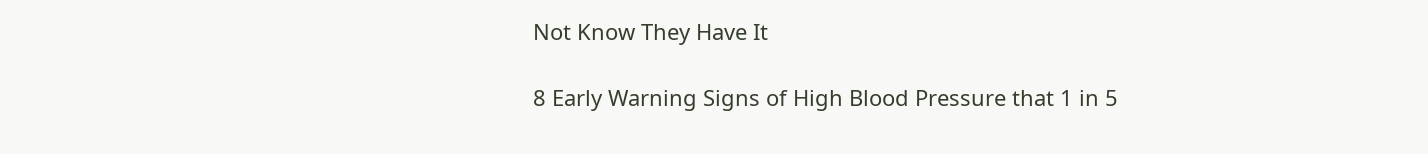Not Know They Have It

8 Early Warning Signs of High Blood Pressure that 1 in 5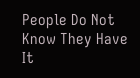People Do Not Know They Have It